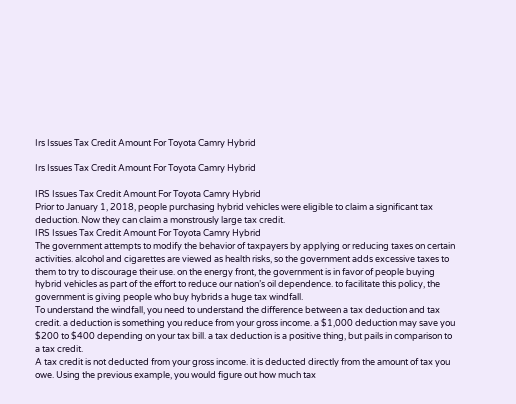Irs Issues Tax Credit Amount For Toyota Camry Hybrid

Irs Issues Tax Credit Amount For Toyota Camry Hybrid

IRS Issues Tax Credit Amount For Toyota Camry Hybrid
Prior to January 1, 2018, people purchasing hybrid vehicles were eligible to claim a significant tax deduction. Now they can claim a monstrously large tax credit.
IRS Issues Tax Credit Amount For Toyota Camry Hybrid
The government attempts to modify the behavior of taxpayers by applying or reducing taxes on certain activities. alcohol and cigarettes are viewed as health risks, so the government adds excessive taxes to them to try to discourage their use. on the energy front, the government is in favor of people buying hybrid vehicles as part of the effort to reduce our nation’s oil dependence. to facilitate this policy, the government is giving people who buy hybrids a huge tax windfall.
To understand the windfall, you need to understand the difference between a tax deduction and tax credit. a deduction is something you reduce from your gross income. a $1,000 deduction may save you $200 to $400 depending on your tax bill. a tax deduction is a positive thing, but pails in comparison to a tax credit.
A tax credit is not deducted from your gross income. it is deducted directly from the amount of tax you owe. Using the previous example, you would figure out how much tax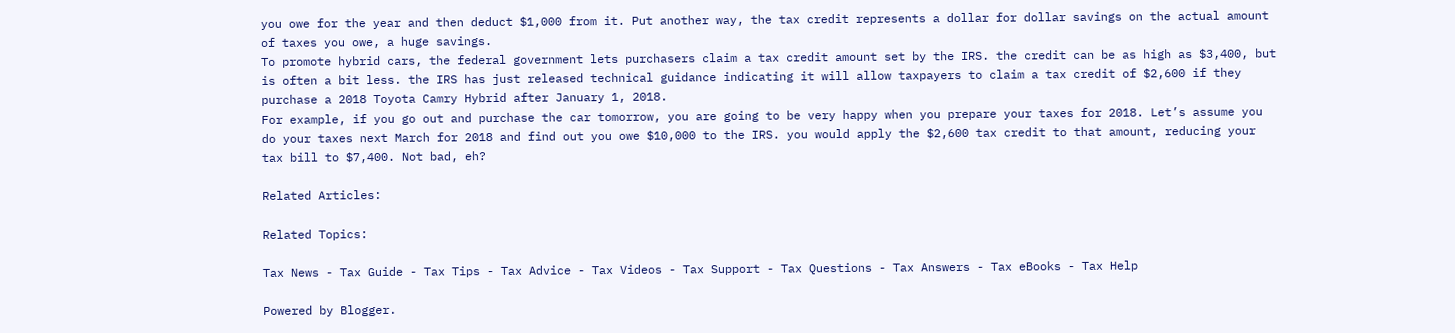you owe for the year and then deduct $1,000 from it. Put another way, the tax credit represents a dollar for dollar savings on the actual amount of taxes you owe, a huge savings.
To promote hybrid cars, the federal government lets purchasers claim a tax credit amount set by the IRS. the credit can be as high as $3,400, but is often a bit less. the IRS has just released technical guidance indicating it will allow taxpayers to claim a tax credit of $2,600 if they purchase a 2018 Toyota Camry Hybrid after January 1, 2018.
For example, if you go out and purchase the car tomorrow, you are going to be very happy when you prepare your taxes for 2018. Let’s assume you do your taxes next March for 2018 and find out you owe $10,000 to the IRS. you would apply the $2,600 tax credit to that amount, reducing your tax bill to $7,400. Not bad, eh?

Related Articles:

Related Topics:

Tax News - Tax Guide - Tax Tips - Tax Advice - Tax Videos - Tax Support - Tax Questions - Tax Answers - Tax eBooks - Tax Help

Powered by Blogger.